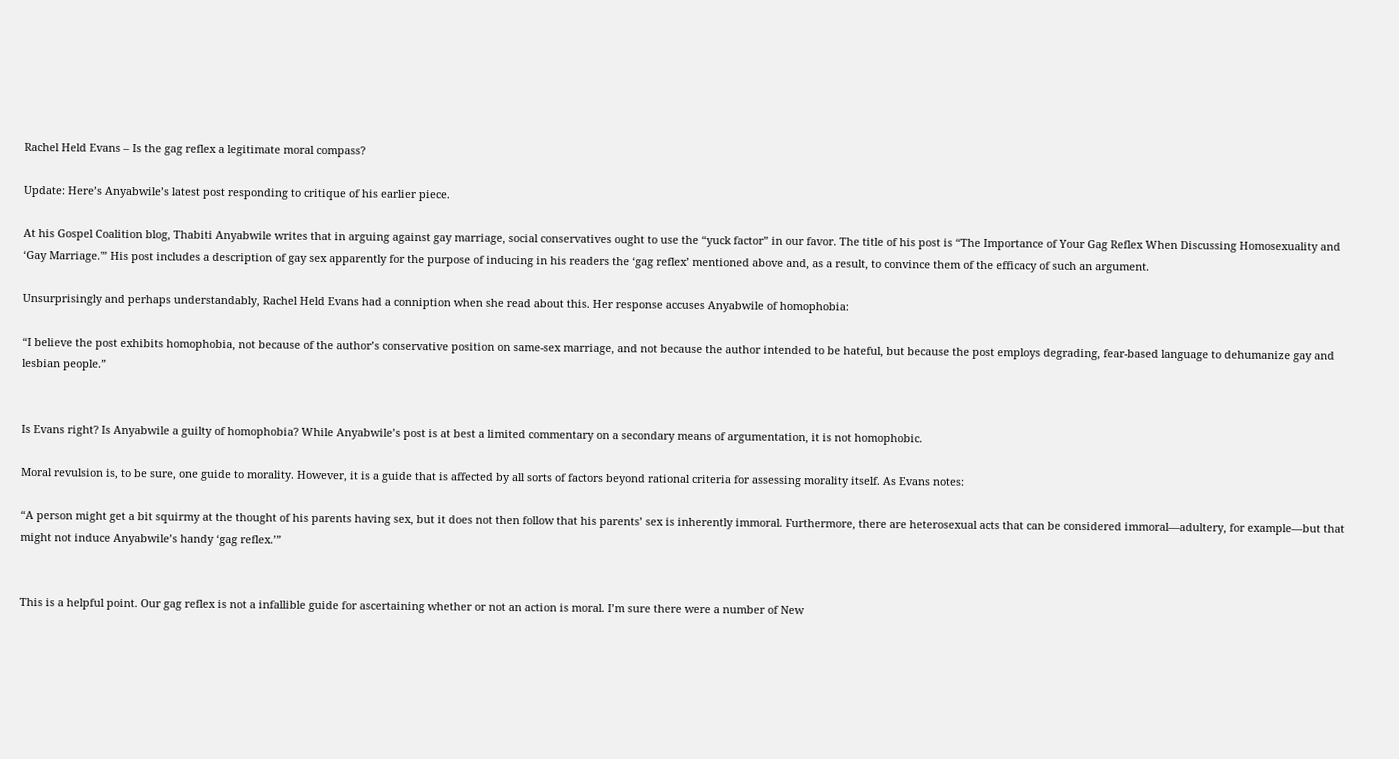Rachel Held Evans – Is the gag reflex a legitimate moral compass?

Update: Here’s Anyabwile’s latest post responding to critique of his earlier piece.

At his Gospel Coalition blog, Thabiti Anyabwile writes that in arguing against gay marriage, social conservatives ought to use the “yuck factor” in our favor. The title of his post is “The Importance of Your Gag Reflex When Discussing Homosexuality and ‘Gay Marriage.'” His post includes a description of gay sex apparently for the purpose of inducing in his readers the ‘gag reflex’ mentioned above and, as a result, to convince them of the efficacy of such an argument.

Unsurprisingly and perhaps understandably, Rachel Held Evans had a conniption when she read about this. Her response accuses Anyabwile of homophobia:

“I believe the post exhibits homophobia, not because of the author’s conservative position on same-sex marriage, and not because the author intended to be hateful, but because the post employs degrading, fear-based language to dehumanize gay and lesbian people.”


Is Evans right? Is Anyabwile a guilty of homophobia? While Anyabwile’s post is at best a limited commentary on a secondary means of argumentation, it is not homophobic.

Moral revulsion is, to be sure, one guide to morality. However, it is a guide that is affected by all sorts of factors beyond rational criteria for assessing morality itself. As Evans notes:

“A person might get a bit squirmy at the thought of his parents having sex, but it does not then follow that his parents’ sex is inherently immoral. Furthermore, there are heterosexual acts that can be considered immoral—adultery, for example—but that might not induce Anyabwile’s handy ‘gag reflex.’”


This is a helpful point. Our gag reflex is not a infallible guide for ascertaining whether or not an action is moral. I’m sure there were a number of New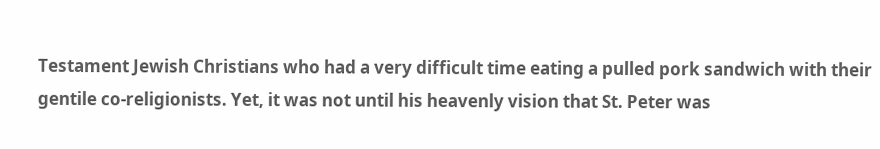Testament Jewish Christians who had a very difficult time eating a pulled pork sandwich with their gentile co-religionists. Yet, it was not until his heavenly vision that St. Peter was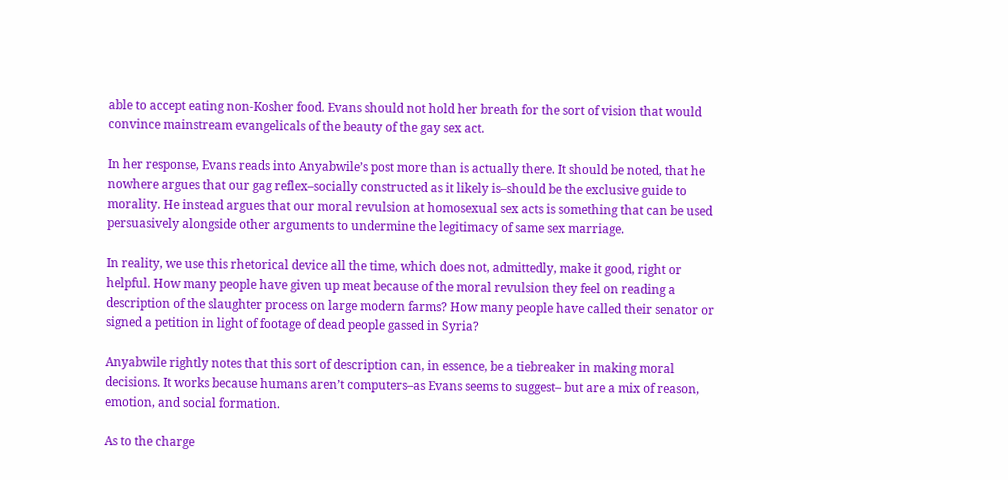able to accept eating non-Kosher food. Evans should not hold her breath for the sort of vision that would convince mainstream evangelicals of the beauty of the gay sex act.

In her response, Evans reads into Anyabwile’s post more than is actually there. It should be noted, that he nowhere argues that our gag reflex–socially constructed as it likely is–should be the exclusive guide to morality. He instead argues that our moral revulsion at homosexual sex acts is something that can be used persuasively alongside other arguments to undermine the legitimacy of same sex marriage.

In reality, we use this rhetorical device all the time, which does not, admittedly, make it good, right or helpful. How many people have given up meat because of the moral revulsion they feel on reading a description of the slaughter process on large modern farms? How many people have called their senator or signed a petition in light of footage of dead people gassed in Syria?

Anyabwile rightly notes that this sort of description can, in essence, be a tiebreaker in making moral decisions. It works because humans aren’t computers–as Evans seems to suggest– but are a mix of reason, emotion, and social formation.

As to the charge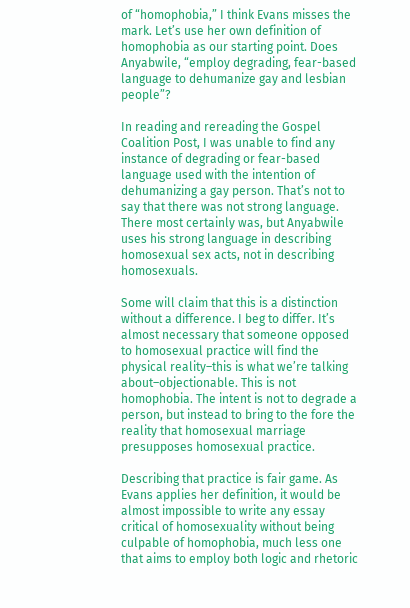of “homophobia,” I think Evans misses the mark. Let’s use her own definition of homophobia as our starting point. Does Anyabwile, “employ degrading, fear-based language to dehumanize gay and lesbian people”?

In reading and rereading the Gospel Coalition Post, I was unable to find any instance of degrading or fear-based language used with the intention of dehumanizing a gay person. That’s not to say that there was not strong language. There most certainly was, but Anyabwile uses his strong language in describing homosexual sex acts, not in describing homosexuals.

Some will claim that this is a distinction without a difference. I beg to differ. It’s almost necessary that someone opposed to homosexual practice will find the physical reality–this is what we’re talking about–objectionable. This is not homophobia. The intent is not to degrade a person, but instead to bring to the fore the reality that homosexual marriage presupposes homosexual practice.

Describing that practice is fair game. As Evans applies her definition, it would be almost impossible to write any essay critical of homosexuality without being culpable of homophobia, much less one that aims to employ both logic and rhetoric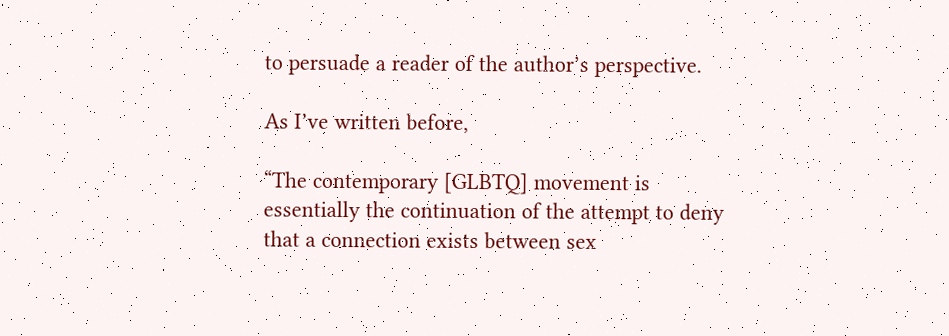to persuade a reader of the author’s perspective.

As I’ve written before,

“The contemporary [GLBTQ] movement is essentially the continuation of the attempt to deny that a connection exists between sex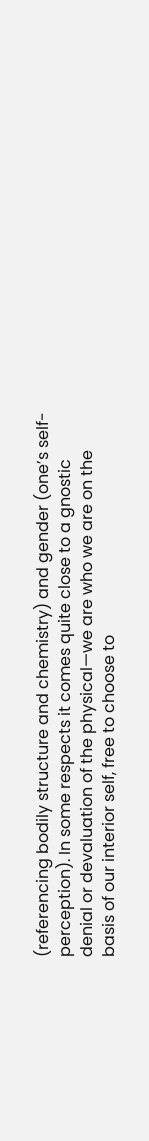(referencing bodily structure and chemistry) and gender (one’s self-perception). In some respects it comes quite close to a gnostic denial or devaluation of the physical—we are who we are on the basis of our interior self, free to choose to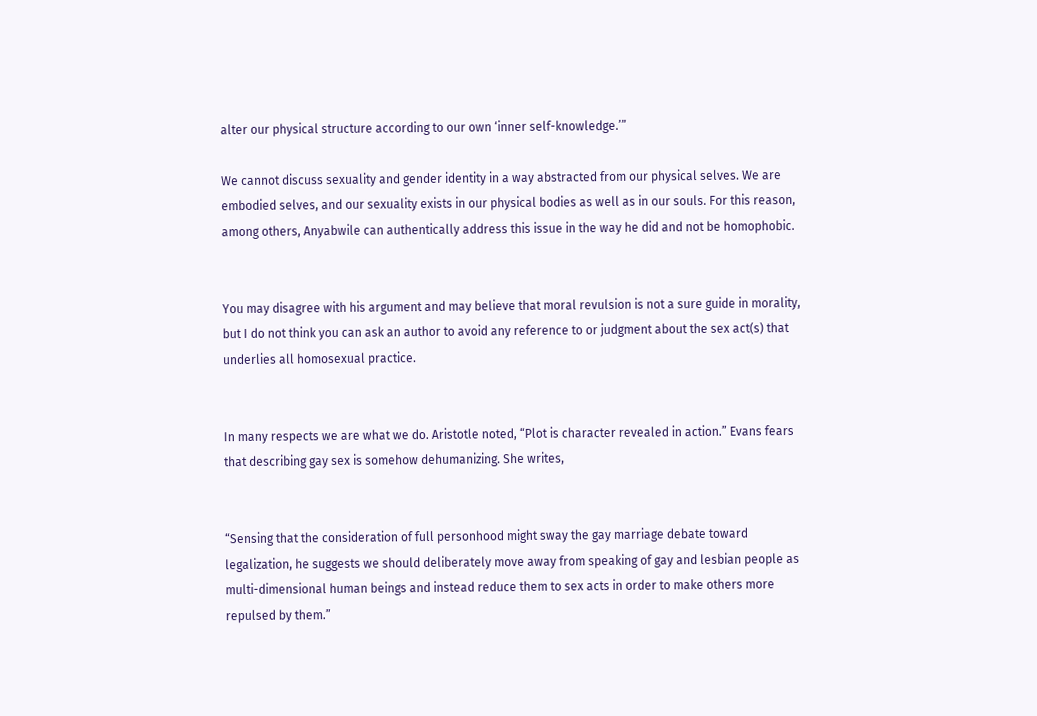alter our physical structure according to our own ‘inner self-knowledge.’”

We cannot discuss sexuality and gender identity in a way abstracted from our physical selves. We are embodied selves, and our sexuality exists in our physical bodies as well as in our souls. For this reason, among others, Anyabwile can authentically address this issue in the way he did and not be homophobic.


You may disagree with his argument and may believe that moral revulsion is not a sure guide in morality, but I do not think you can ask an author to avoid any reference to or judgment about the sex act(s) that underlies all homosexual practice.


In many respects we are what we do. Aristotle noted, “Plot is character revealed in action.” Evans fears that describing gay sex is somehow dehumanizing. She writes,


“Sensing that the consideration of full personhood might sway the gay marriage debate toward legalization, he suggests we should deliberately move away from speaking of gay and lesbian people as multi-dimensional human beings and instead reduce them to sex acts in order to make others more repulsed by them.”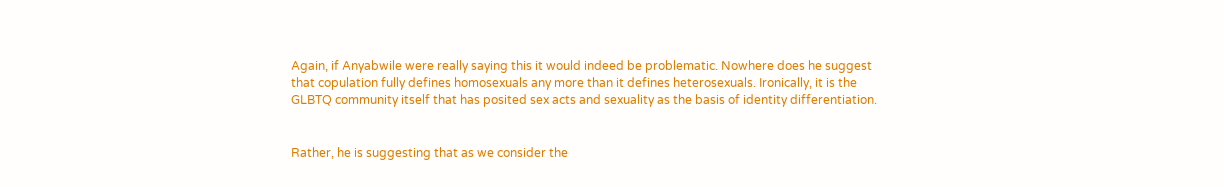Again, if Anyabwile were really saying this it would indeed be problematic. Nowhere does he suggest that copulation fully defines homosexuals any more than it defines heterosexuals. Ironically, it is the GLBTQ community itself that has posited sex acts and sexuality as the basis of identity differentiation.


Rather, he is suggesting that as we consider the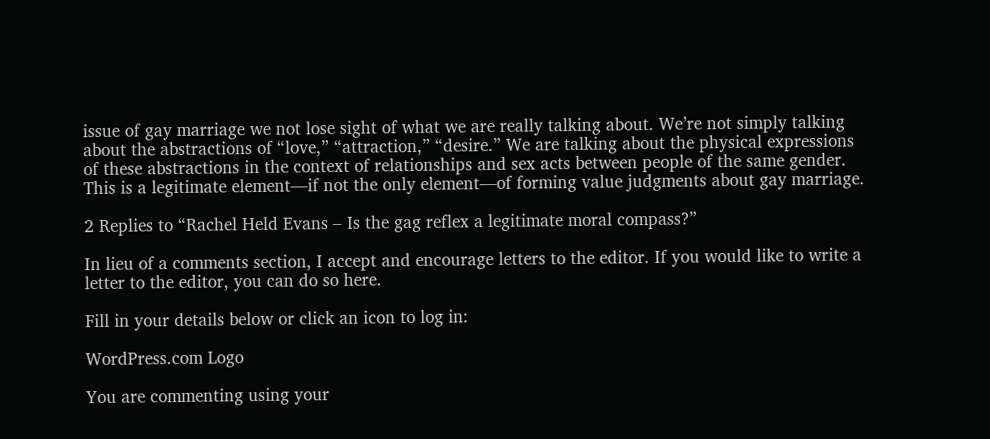issue of gay marriage we not lose sight of what we are really talking about. We’re not simply talking about the abstractions of “love,” “attraction,” “desire.” We are talking about the physical expressions of these abstractions in the context of relationships and sex acts between people of the same gender. This is a legitimate element—if not the only element—of forming value judgments about gay marriage.

2 Replies to “Rachel Held Evans – Is the gag reflex a legitimate moral compass?”

In lieu of a comments section, I accept and encourage letters to the editor. If you would like to write a letter to the editor, you can do so here.

Fill in your details below or click an icon to log in:

WordPress.com Logo

You are commenting using your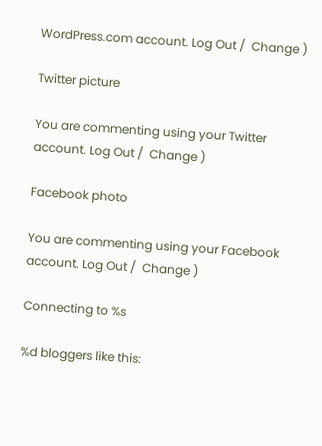WordPress.com account. Log Out /  Change )

Twitter picture

You are commenting using your Twitter account. Log Out /  Change )

Facebook photo

You are commenting using your Facebook account. Log Out /  Change )

Connecting to %s

%d bloggers like this: